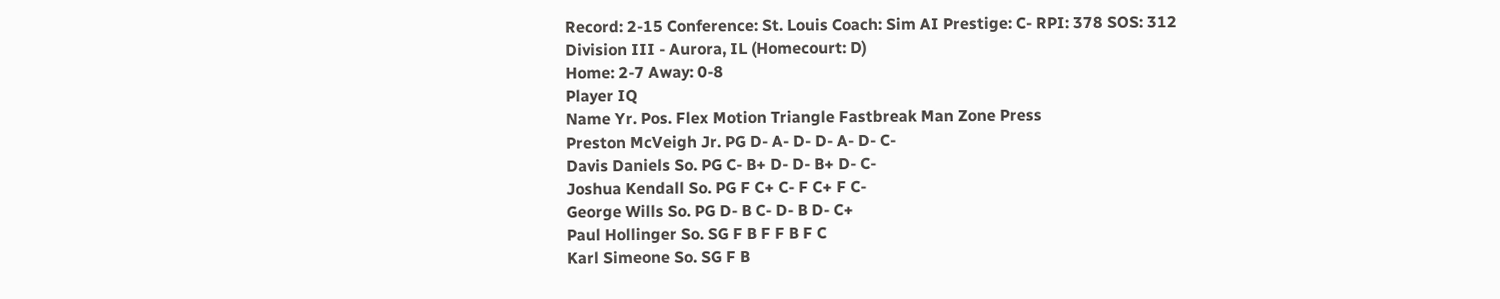Record: 2-15 Conference: St. Louis Coach: Sim AI Prestige: C- RPI: 378 SOS: 312
Division III - Aurora, IL (Homecourt: D)
Home: 2-7 Away: 0-8
Player IQ
Name Yr. Pos. Flex Motion Triangle Fastbreak Man Zone Press
Preston McVeigh Jr. PG D- A- D- D- A- D- C-
Davis Daniels So. PG C- B+ D- D- B+ D- C-
Joshua Kendall So. PG F C+ C- F C+ F C-
George Wills So. PG D- B C- D- B D- C+
Paul Hollinger So. SG F B F F B F C
Karl Simeone So. SG F B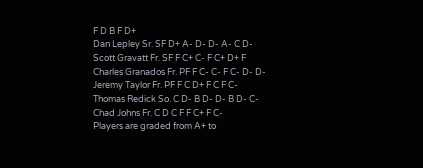F D B F D+
Dan Lepley Sr. SF D+ A- D- D- A- C D-
Scott Gravatt Fr. SF F C+ C- F C+ D+ F
Charles Granados Fr. PF F C- C- F C- D- D-
Jeremy Taylor Fr. PF F C D+ F C F C-
Thomas Redick So. C D- B D- D- B D- C-
Chad Johns Fr. C D C F F C+ F C-
Players are graded from A+ to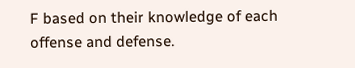F based on their knowledge of each offense and defense.